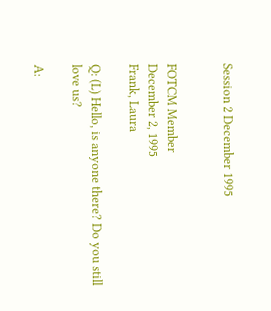Session 2 December 1995


FOTCM Member
December 2, 1995
Frank, Laura

Q: (L) Hello, is anyone there? Do you still love us?

A: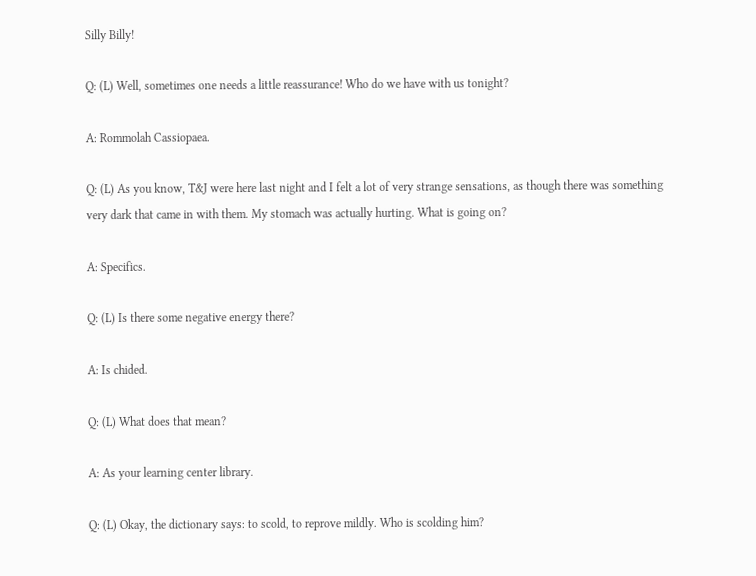Silly Billy!

Q: (L) Well, sometimes one needs a little reassurance! Who do we have with us tonight?

A: Rommolah Cassiopaea.

Q: (L) As you know, T&J were here last night and I felt a lot of very strange sensations, as though there was something very dark that came in with them. My stomach was actually hurting. What is going on?

A: Specifics.

Q: (L) Is there some negative energy there?

A: Is chided.

Q: (L) What does that mean?

A: As your learning center library.

Q: (L) Okay, the dictionary says: to scold, to reprove mildly. Who is scolding him?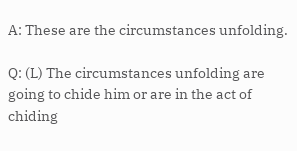A: These are the circumstances unfolding.

Q: (L) The circumstances unfolding are going to chide him or are in the act of chiding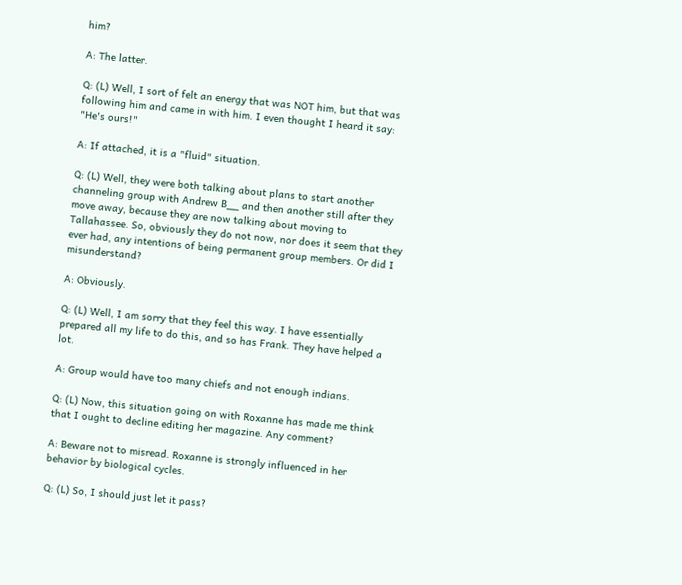him?

A: The latter.

Q: (L) Well, I sort of felt an energy that was NOT him, but that was following him and came in with him. I even thought I heard it say: "He's ours!"

A: If attached, it is a "fluid" situation.

Q: (L) Well, they were both talking about plans to start another channeling group with Andrew B__ and then another still after they move away, because they are now talking about moving to Tallahassee. So, obviously they do not now, nor does it seem that they ever had, any intentions of being permanent group members. Or did I misunderstand?

A: Obviously.

Q: (L) Well, I am sorry that they feel this way. I have essentially prepared all my life to do this, and so has Frank. They have helped a lot.

A: Group would have too many chiefs and not enough indians.

Q: (L) Now, this situation going on with Roxanne has made me think that I ought to decline editing her magazine. Any comment?

A: Beware not to misread. Roxanne is strongly influenced in her behavior by biological cycles.

Q: (L) So, I should just let it pass?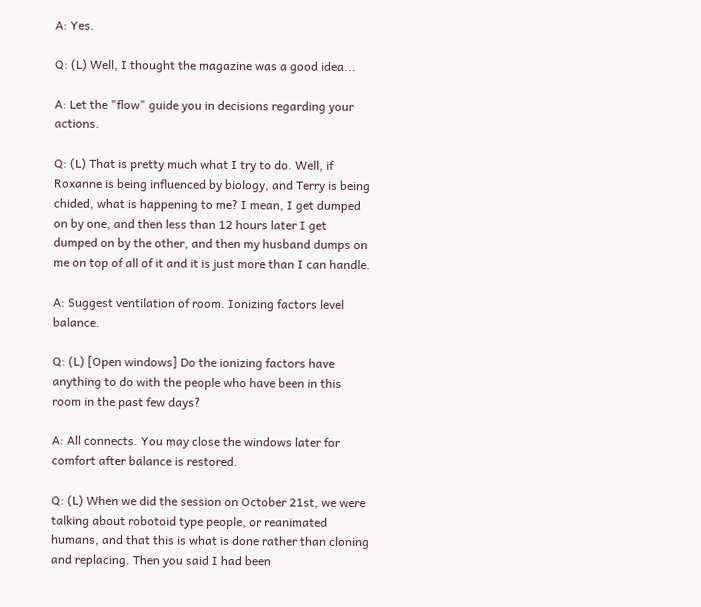A: Yes.

Q: (L) Well, I thought the magazine was a good idea...

A: Let the "flow" guide you in decisions regarding your actions.

Q: (L) That is pretty much what I try to do. Well, if Roxanne is being influenced by biology, and Terry is being chided, what is happening to me? I mean, I get dumped on by one, and then less than 12 hours later I get dumped on by the other, and then my husband dumps on me on top of all of it and it is just more than I can handle.

A: Suggest ventilation of room. Ionizing factors level balance.

Q: (L) [Open windows] Do the ionizing factors have anything to do with the people who have been in this room in the past few days?

A: All connects. You may close the windows later for comfort after balance is restored.

Q: (L) When we did the session on October 21st, we were talking about robotoid type people, or reanimated humans, and that this is what is done rather than cloning and replacing. Then you said I had been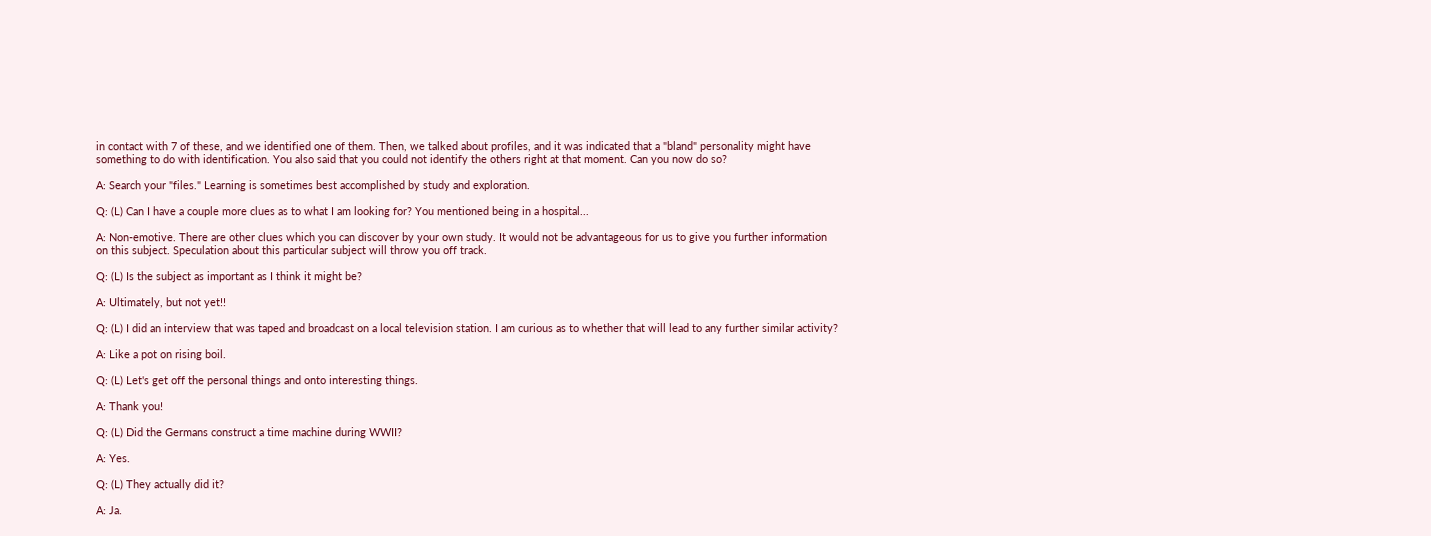in contact with 7 of these, and we identified one of them. Then, we talked about profiles, and it was indicated that a "bland" personality might have something to do with identification. You also said that you could not identify the others right at that moment. Can you now do so?

A: Search your "files." Learning is sometimes best accomplished by study and exploration.

Q: (L) Can I have a couple more clues as to what I am looking for? You mentioned being in a hospital...

A: Non-emotive. There are other clues which you can discover by your own study. It would not be advantageous for us to give you further information on this subject. Speculation about this particular subject will throw you off track.

Q: (L) Is the subject as important as I think it might be?

A: Ultimately, but not yet!!

Q: (L) I did an interview that was taped and broadcast on a local television station. I am curious as to whether that will lead to any further similar activity?

A: Like a pot on rising boil.

Q: (L) Let's get off the personal things and onto interesting things.

A: Thank you!

Q: (L) Did the Germans construct a time machine during WWII?

A: Yes.

Q: (L) They actually did it?

A: Ja.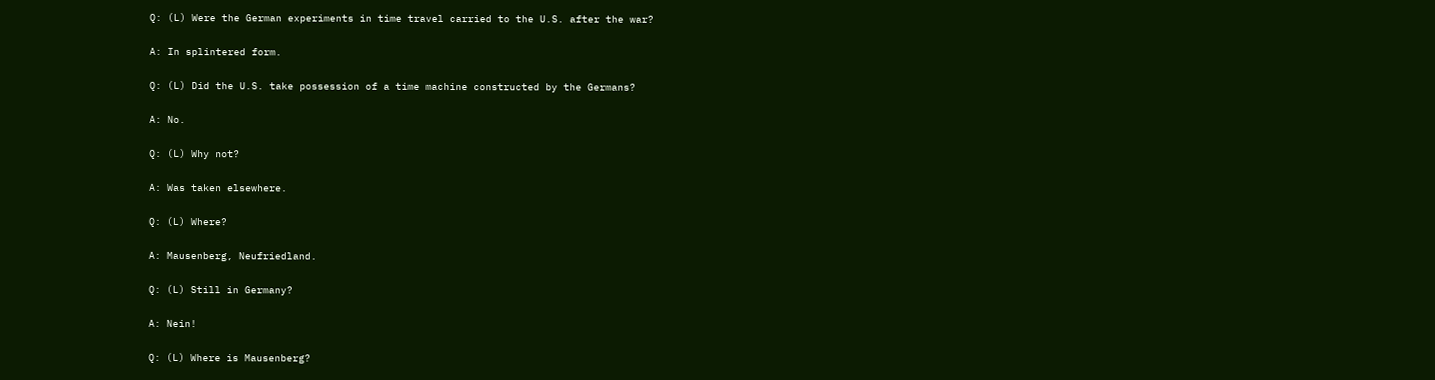Q: (L) Were the German experiments in time travel carried to the U.S. after the war?

A: In splintered form.

Q: (L) Did the U.S. take possession of a time machine constructed by the Germans?

A: No.

Q: (L) Why not?

A: Was taken elsewhere.

Q: (L) Where?

A: Mausenberg, Neufriedland.

Q: (L) Still in Germany?

A: Nein!

Q: (L) Where is Mausenberg?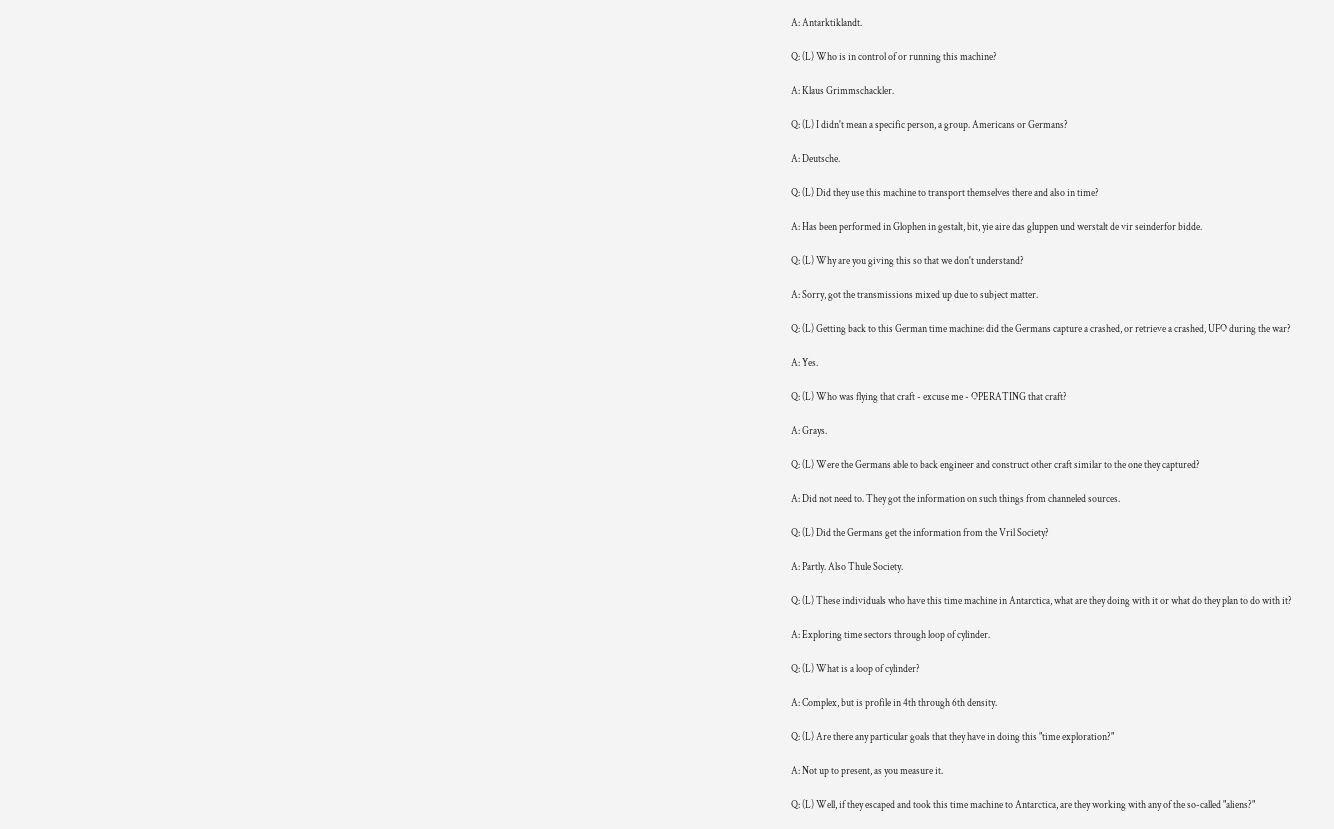A: Antarktiklandt.

Q: (L) Who is in control of or running this machine?

A: Klaus Grimmschackler.

Q: (L) I didn't mean a specific person, a group. Americans or Germans?

A: Deutsche.

Q: (L) Did they use this machine to transport themselves there and also in time?

A: Has been performed in Glophen in gestalt, bit, yie aire das gluppen und werstalt de vir seinderfor bidde.

Q: (L) Why are you giving this so that we don't understand?

A: Sorry, got the transmissions mixed up due to subject matter.

Q: (L) Getting back to this German time machine: did the Germans capture a crashed, or retrieve a crashed, UFO during the war?

A: Yes.

Q: (L) Who was flying that craft - excuse me - OPERATING that craft?

A: Grays.

Q: (L) Were the Germans able to back engineer and construct other craft similar to the one they captured?

A: Did not need to. They got the information on such things from channeled sources.

Q: (L) Did the Germans get the information from the Vril Society?

A: Partly. Also Thule Society.

Q: (L) These individuals who have this time machine in Antarctica, what are they doing with it or what do they plan to do with it?

A: Exploring time sectors through loop of cylinder.

Q: (L) What is a loop of cylinder?

A: Complex, but is profile in 4th through 6th density.

Q: (L) Are there any particular goals that they have in doing this "time exploration?"

A: Not up to present, as you measure it.

Q: (L) Well, if they escaped and took this time machine to Antarctica, are they working with any of the so-called "aliens?"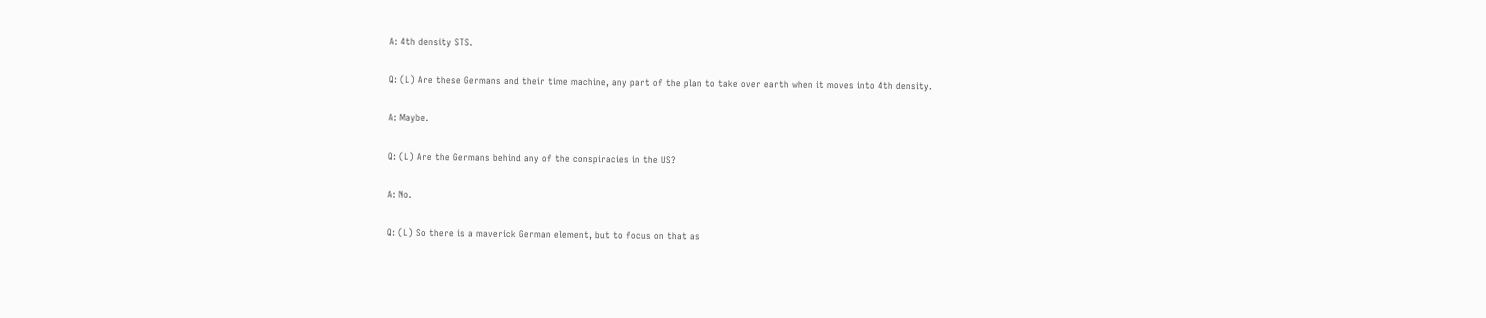A: 4th density STS.

Q: (L) Are these Germans and their time machine, any part of the plan to take over earth when it moves into 4th density.

A: Maybe.

Q: (L) Are the Germans behind any of the conspiracies in the US?

A: No.

Q: (L) So there is a maverick German element, but to focus on that as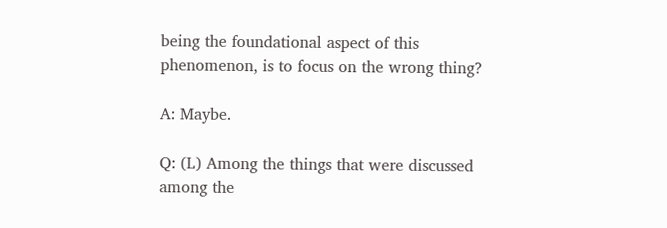being the foundational aspect of this phenomenon, is to focus on the wrong thing?

A: Maybe.

Q: (L) Among the things that were discussed among the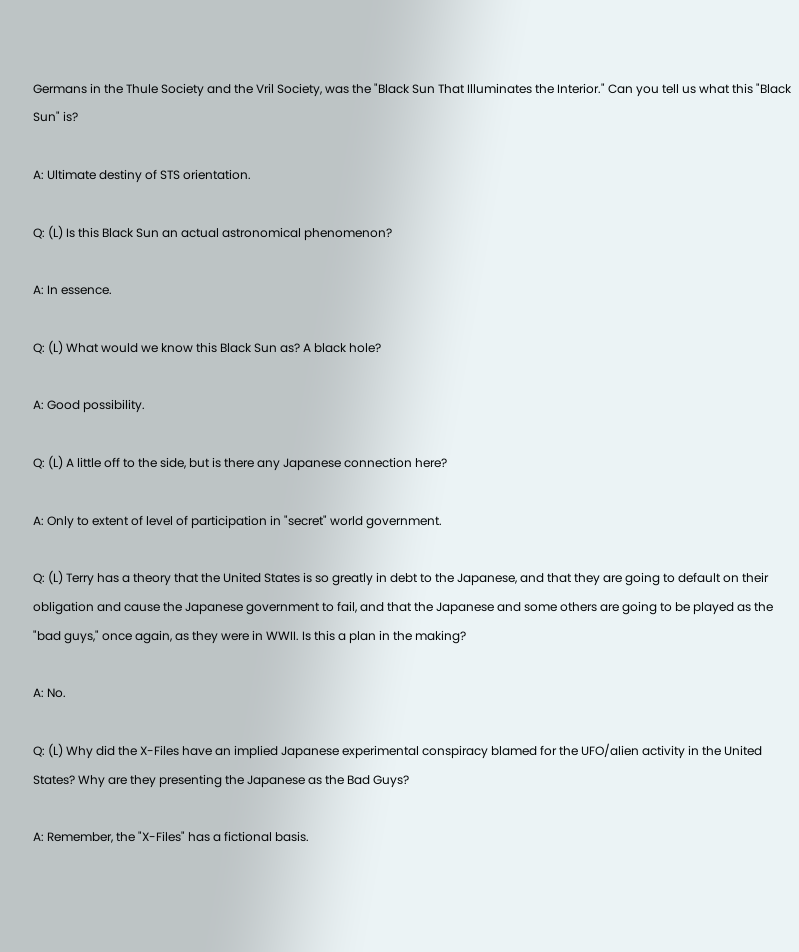Germans in the Thule Society and the Vril Society, was the "Black Sun That Illuminates the Interior." Can you tell us what this "Black Sun" is?

A: Ultimate destiny of STS orientation.

Q: (L) Is this Black Sun an actual astronomical phenomenon?

A: In essence.

Q: (L) What would we know this Black Sun as? A black hole?

A: Good possibility.

Q: (L) A little off to the side, but is there any Japanese connection here?

A: Only to extent of level of participation in "secret" world government.

Q: (L) Terry has a theory that the United States is so greatly in debt to the Japanese, and that they are going to default on their obligation and cause the Japanese government to fail, and that the Japanese and some others are going to be played as the "bad guys," once again, as they were in WWII. Is this a plan in the making?

A: No.

Q: (L) Why did the X-Files have an implied Japanese experimental conspiracy blamed for the UFO/alien activity in the United States? Why are they presenting the Japanese as the Bad Guys?

A: Remember, the "X-Files" has a fictional basis.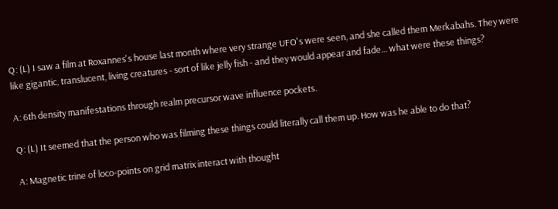Q: (L) I saw a film at Roxannes's house last month where very strange UFO's were seen, and she called them Merkabahs. They were like gigantic, translucent, living creatures - sort of like jelly fish - and they would appear and fade... what were these things?

A: 6th density manifestations through realm precursor wave influence pockets.

Q: (L) It seemed that the person who was filming these things could literally call them up. How was he able to do that?

A: Magnetic trine of loco-points on grid matrix interact with thought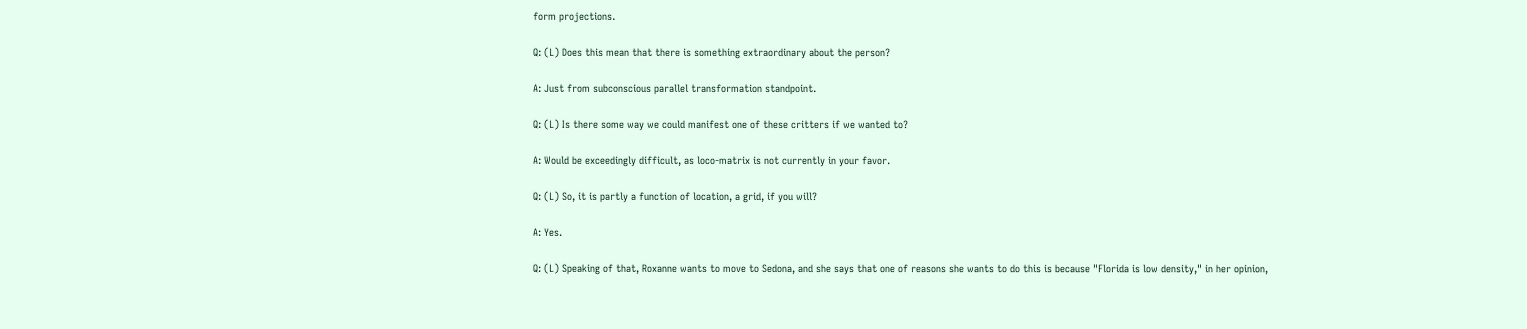form projections.

Q: (L) Does this mean that there is something extraordinary about the person?

A: Just from subconscious parallel transformation standpoint.

Q: (L) Is there some way we could manifest one of these critters if we wanted to?

A: Would be exceedingly difficult, as loco-matrix is not currently in your favor.

Q: (L) So, it is partly a function of location, a grid, if you will?

A: Yes.

Q: (L) Speaking of that, Roxanne wants to move to Sedona, and she says that one of reasons she wants to do this is because "Florida is low density," in her opinion,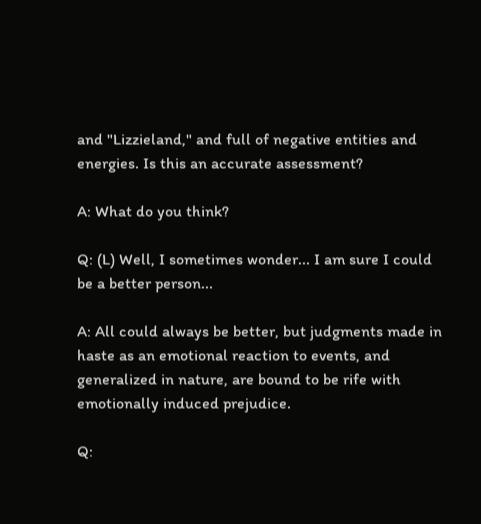and "Lizzieland," and full of negative entities and energies. Is this an accurate assessment?

A: What do you think?

Q: (L) Well, I sometimes wonder... I am sure I could be a better person...

A: All could always be better, but judgments made in haste as an emotional reaction to events, and generalized in nature, are bound to be rife with emotionally induced prejudice.

Q: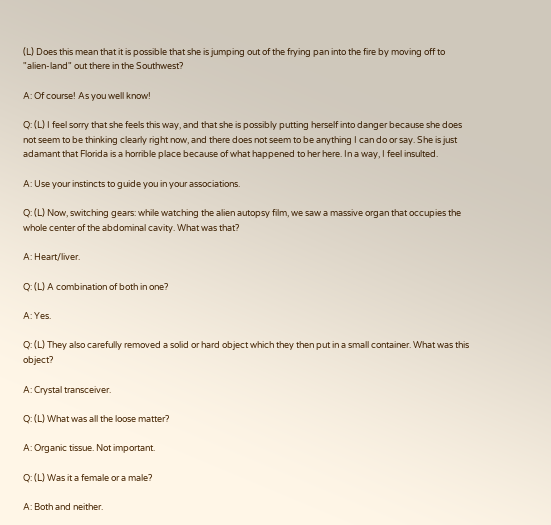(L) Does this mean that it is possible that she is jumping out of the frying pan into the fire by moving off to "alien-land" out there in the Southwest?

A: Of course! As you well know!

Q: (L) I feel sorry that she feels this way, and that she is possibly putting herself into danger because she does not seem to be thinking clearly right now, and there does not seem to be anything I can do or say. She is just adamant that Florida is a horrible place because of what happened to her here. In a way, I feel insulted.

A: Use your instincts to guide you in your associations.

Q: (L) Now, switching gears: while watching the alien autopsy film, we saw a massive organ that occupies the whole center of the abdominal cavity. What was that?

A: Heart/liver.

Q: (L) A combination of both in one?

A: Yes.

Q: (L) They also carefully removed a solid or hard object which they then put in a small container. What was this object?

A: Crystal transceiver.

Q: (L) What was all the loose matter?

A: Organic tissue. Not important.

Q: (L) Was it a female or a male?

A: Both and neither.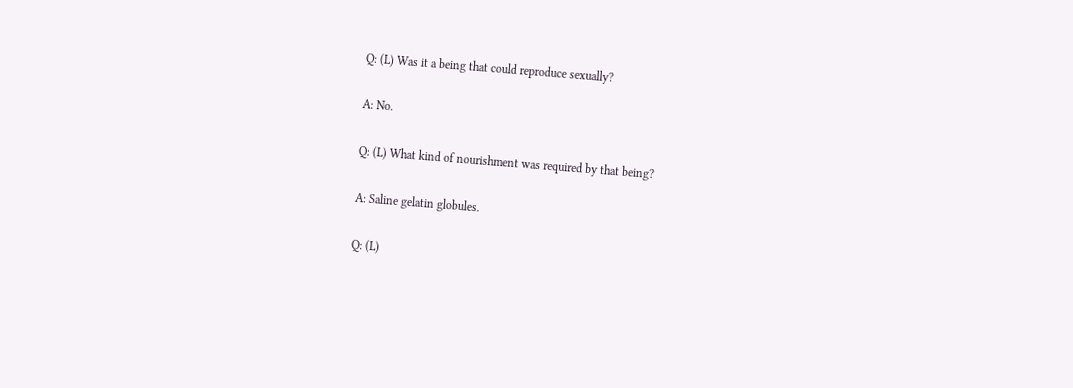Q: (L) Was it a being that could reproduce sexually?

A: No.

Q: (L) What kind of nourishment was required by that being?

A: Saline gelatin globules.

Q: (L)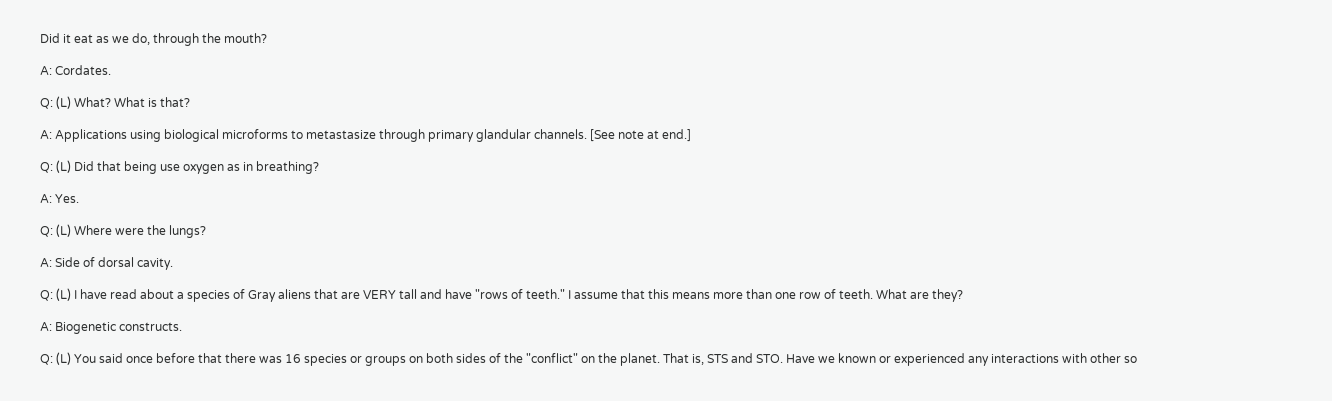Did it eat as we do, through the mouth?

A: Cordates.

Q: (L) What? What is that?

A: Applications using biological microforms to metastasize through primary glandular channels. [See note at end.]

Q: (L) Did that being use oxygen as in breathing?

A: Yes.

Q: (L) Where were the lungs?

A: Side of dorsal cavity.

Q: (L) I have read about a species of Gray aliens that are VERY tall and have "rows of teeth." I assume that this means more than one row of teeth. What are they?

A: Biogenetic constructs.

Q: (L) You said once before that there was 16 species or groups on both sides of the "conflict" on the planet. That is, STS and STO. Have we known or experienced any interactions with other so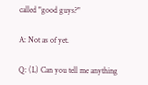called "good guys?"

A: Not as of yet.

Q: (L) Can you tell me anything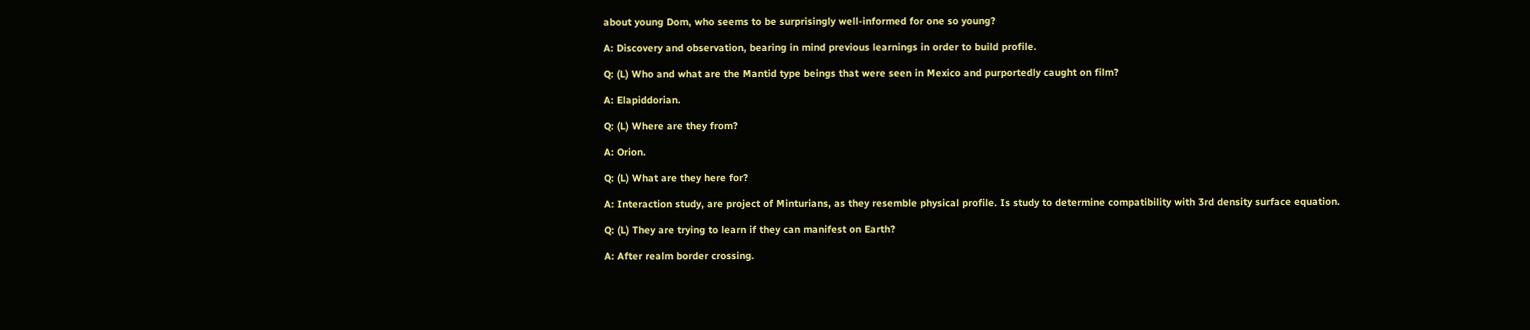about young Dom, who seems to be surprisingly well-informed for one so young?

A: Discovery and observation, bearing in mind previous learnings in order to build profile.

Q: (L) Who and what are the Mantid type beings that were seen in Mexico and purportedly caught on film?

A: Elapiddorian.

Q: (L) Where are they from?

A: Orion.

Q: (L) What are they here for?

A: Interaction study, are project of Minturians, as they resemble physical profile. Is study to determine compatibility with 3rd density surface equation.

Q: (L) They are trying to learn if they can manifest on Earth?

A: After realm border crossing.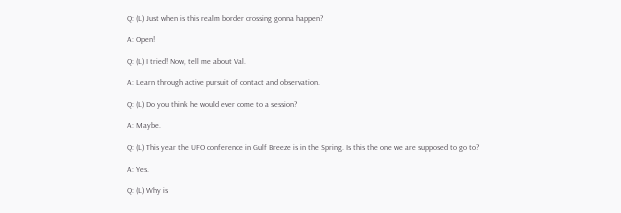Q: (L) Just when is this realm border crossing gonna happen?

A: Open!

Q: (L) I tried! Now, tell me about Val.

A: Learn through active pursuit of contact and observation.

Q: (L) Do you think he would ever come to a session?

A: Maybe.

Q: (L) This year the UFO conference in Gulf Breeze is in the Spring. Is this the one we are supposed to go to?

A: Yes.

Q: (L) Why is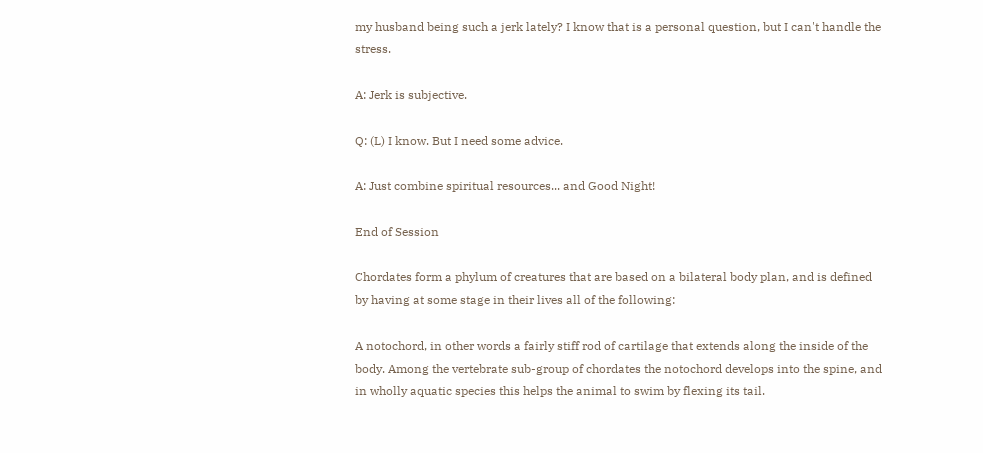my husband being such a jerk lately? I know that is a personal question, but I can't handle the stress.

A: Jerk is subjective.

Q: (L) I know. But I need some advice.

A: Just combine spiritual resources... and Good Night!

End of Session

Chordates form a phylum of creatures that are based on a bilateral body plan, and is defined by having at some stage in their lives all of the following:

A notochord, in other words a fairly stiff rod of cartilage that extends along the inside of the body. Among the vertebrate sub-group of chordates the notochord develops into the spine, and in wholly aquatic species this helps the animal to swim by flexing its tail.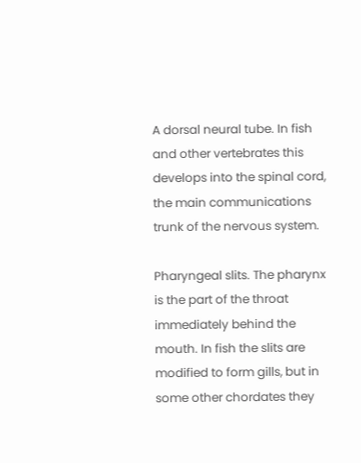A dorsal neural tube. In fish and other vertebrates this develops into the spinal cord, the main communications trunk of the nervous system.

Pharyngeal slits. The pharynx is the part of the throat immediately behind the mouth. In fish the slits are modified to form gills, but in some other chordates they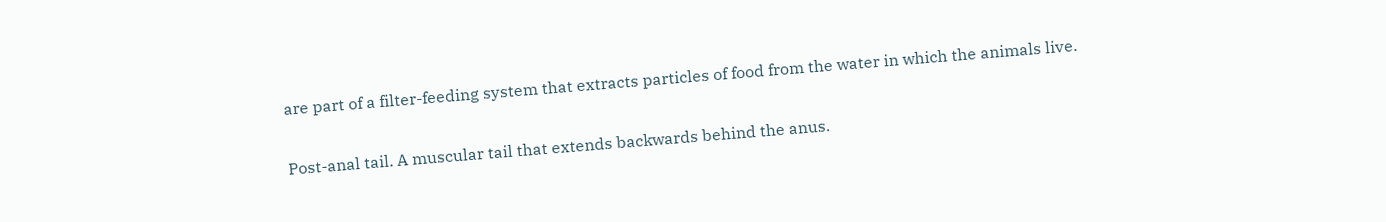are part of a filter-feeding system that extracts particles of food from the water in which the animals live.

Post-anal tail. A muscular tail that extends backwards behind the anus.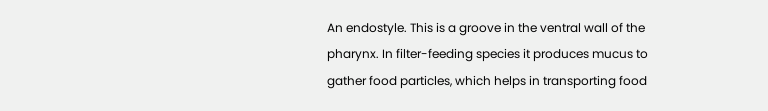An endostyle. This is a groove in the ventral wall of the pharynx. In filter-feeding species it produces mucus to gather food particles, which helps in transporting food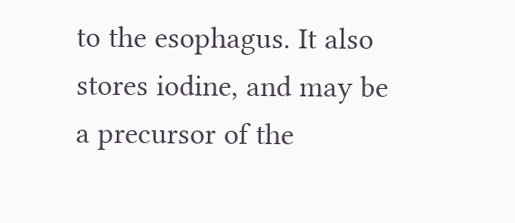to the esophagus. It also stores iodine, and may be a precursor of the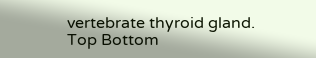vertebrate thyroid gland.
Top Bottom